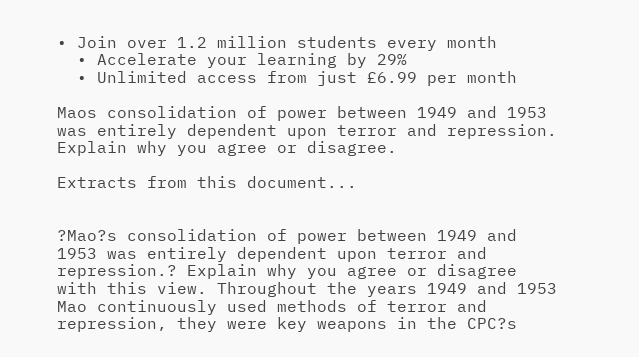• Join over 1.2 million students every month
  • Accelerate your learning by 29%
  • Unlimited access from just £6.99 per month

Maos consolidation of power between 1949 and 1953 was entirely dependent upon terror and repression. Explain why you agree or disagree.

Extracts from this document...


?Mao?s consolidation of power between 1949 and 1953 was entirely dependent upon terror and repression.? Explain why you agree or disagree with this view. Throughout the years 1949 and 1953 Mao continuously used methods of terror and repression, they were key weapons in the CPC?s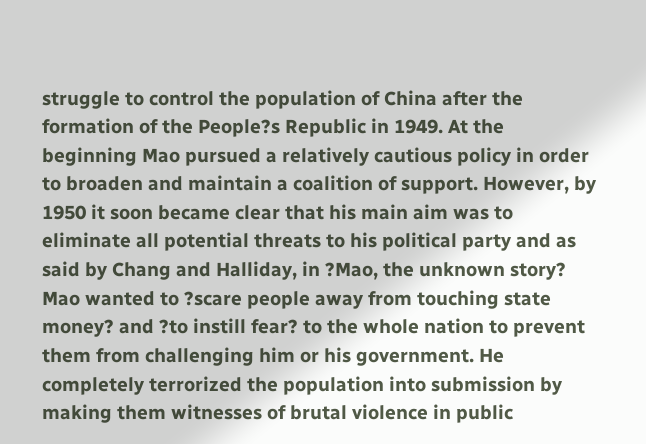struggle to control the population of China after the formation of the People?s Republic in 1949. At the beginning Mao pursued a relatively cautious policy in order to broaden and maintain a coalition of support. However, by 1950 it soon became clear that his main aim was to eliminate all potential threats to his political party and as said by Chang and Halliday, in ?Mao, the unknown story? Mao wanted to ?scare people away from touching state money? and ?to instill fear? to the whole nation to prevent them from challenging him or his government. He completely terrorized the population into submission by making them witnesses of brutal violence in public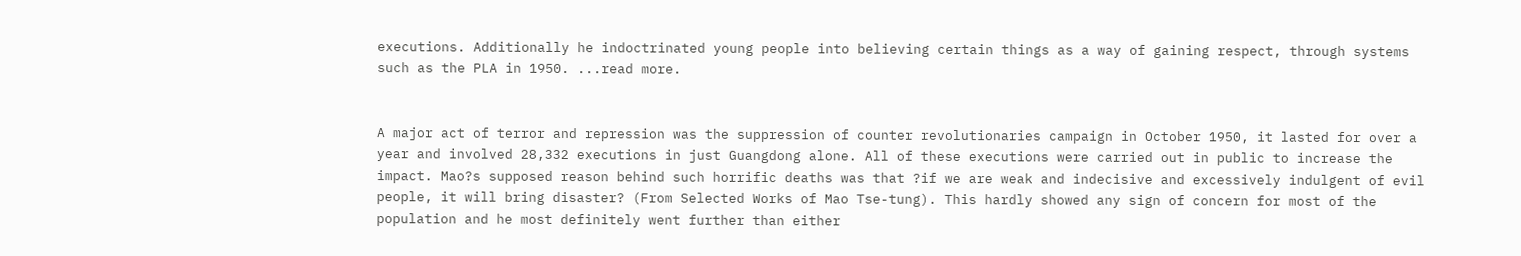executions. Additionally he indoctrinated young people into believing certain things as a way of gaining respect, through systems such as the PLA in 1950. ...read more.


A major act of terror and repression was the suppression of counter revolutionaries campaign in October 1950, it lasted for over a year and involved 28,332 executions in just Guangdong alone. All of these executions were carried out in public to increase the impact. Mao?s supposed reason behind such horrific deaths was that ?if we are weak and indecisive and excessively indulgent of evil people, it will bring disaster? (From Selected Works of Mao Tse-tung). This hardly showed any sign of concern for most of the population and he most definitely went further than either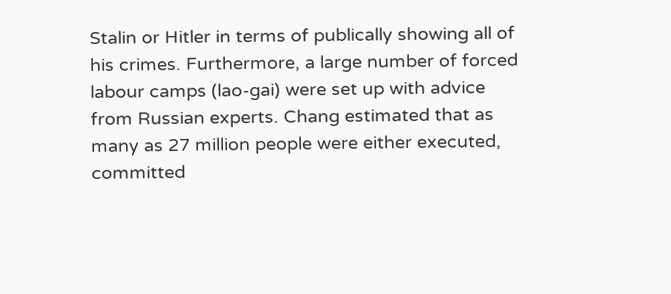Stalin or Hitler in terms of publically showing all of his crimes. Furthermore, a large number of forced labour camps (lao-gai) were set up with advice from Russian experts. Chang estimated that as many as 27 million people were either executed, committed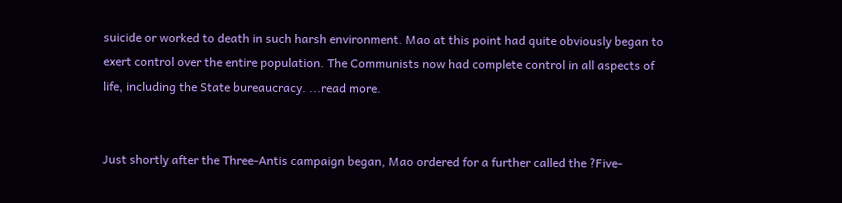suicide or worked to death in such harsh environment. Mao at this point had quite obviously began to exert control over the entire population. The Communists now had complete control in all aspects of life, including the State bureaucracy. ...read more.


Just shortly after the Three-Antis campaign began, Mao ordered for a further called the ?Five-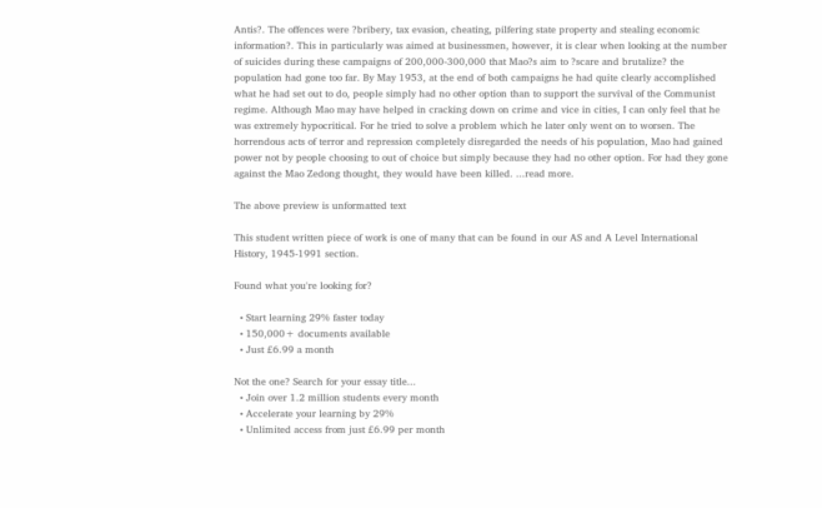Antis?. The offences were ?bribery, tax evasion, cheating, pilfering state property and stealing economic information?. This in particularly was aimed at businessmen, however, it is clear when looking at the number of suicides during these campaigns of 200,000-300,000 that Mao?s aim to ?scare and brutalize? the population had gone too far. By May 1953, at the end of both campaigns he had quite clearly accomplished what he had set out to do, people simply had no other option than to support the survival of the Communist regime. Although Mao may have helped in cracking down on crime and vice in cities, I can only feel that he was extremely hypocritical. For he tried to solve a problem which he later only went on to worsen. The horrendous acts of terror and repression completely disregarded the needs of his population, Mao had gained power not by people choosing to out of choice but simply because they had no other option. For had they gone against the Mao Zedong thought, they would have been killed. ...read more.

The above preview is unformatted text

This student written piece of work is one of many that can be found in our AS and A Level International History, 1945-1991 section.

Found what you're looking for?

  • Start learning 29% faster today
  • 150,000+ documents available
  • Just £6.99 a month

Not the one? Search for your essay title...
  • Join over 1.2 million students every month
  • Accelerate your learning by 29%
  • Unlimited access from just £6.99 per month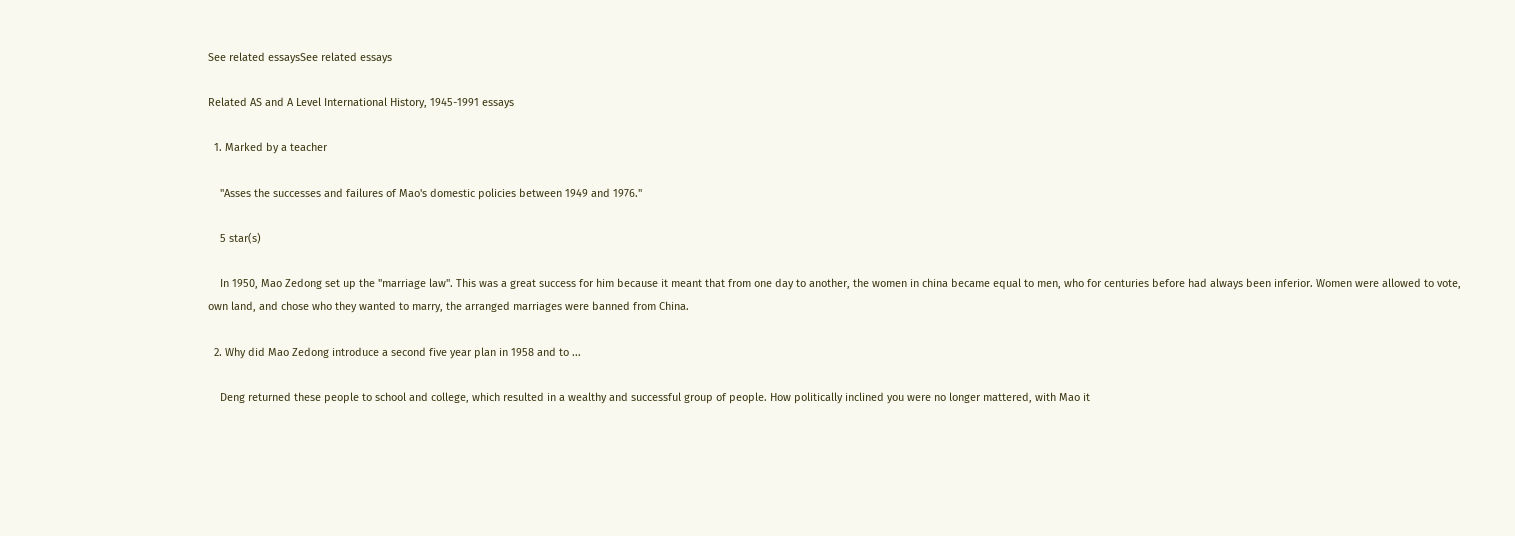See related essaysSee related essays

Related AS and A Level International History, 1945-1991 essays

  1. Marked by a teacher

    "Asses the successes and failures of Mao's domestic policies between 1949 and 1976."

    5 star(s)

    In 1950, Mao Zedong set up the "marriage law". This was a great success for him because it meant that from one day to another, the women in china became equal to men, who for centuries before had always been inferior. Women were allowed to vote, own land, and chose who they wanted to marry, the arranged marriages were banned from China.

  2. Why did Mao Zedong introduce a second five year plan in 1958 and to ...

    Deng returned these people to school and college, which resulted in a wealthy and successful group of people. How politically inclined you were no longer mattered, with Mao it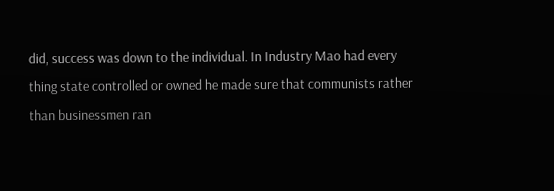did, success was down to the individual. In Industry Mao had every thing state controlled or owned he made sure that communists rather than businessmen ran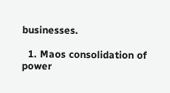businesses.

  1. Maos consolidation of power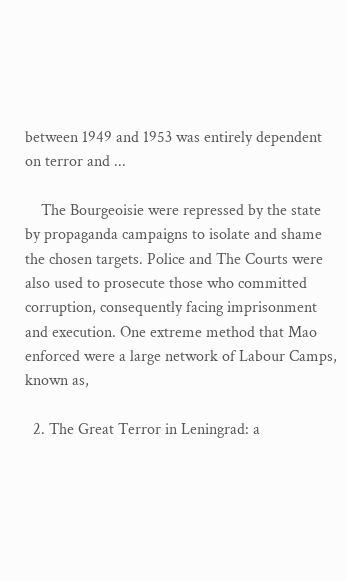between 1949 and 1953 was entirely dependent on terror and ...

    The Bourgeoisie were repressed by the state by propaganda campaigns to isolate and shame the chosen targets. Police and The Courts were also used to prosecute those who committed corruption, consequently facing imprisonment and execution. One extreme method that Mao enforced were a large network of Labour Camps, known as,

  2. The Great Terror in Leningrad: a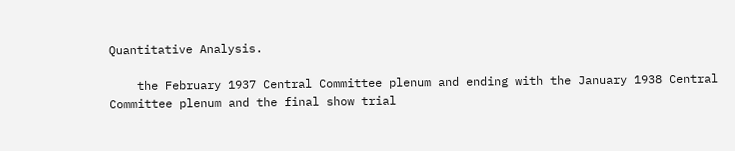Quantitative Analysis.

    the February 1937 Central Committee plenum and ending with the January 1938 Central Committee plenum and the final show trial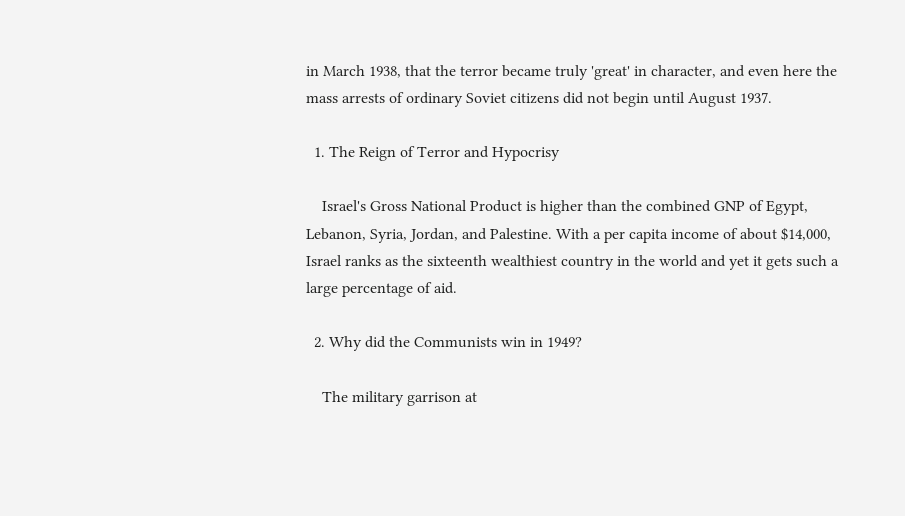in March 1938, that the terror became truly 'great' in character, and even here the mass arrests of ordinary Soviet citizens did not begin until August 1937.

  1. The Reign of Terror and Hypocrisy

    Israel's Gross National Product is higher than the combined GNP of Egypt, Lebanon, Syria, Jordan, and Palestine. With a per capita income of about $14,000, Israel ranks as the sixteenth wealthiest country in the world and yet it gets such a large percentage of aid.

  2. Why did the Communists win in 1949?

    The military garrison at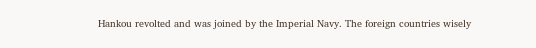Hankou revolted and was joined by the Imperial Navy. The foreign countries wisely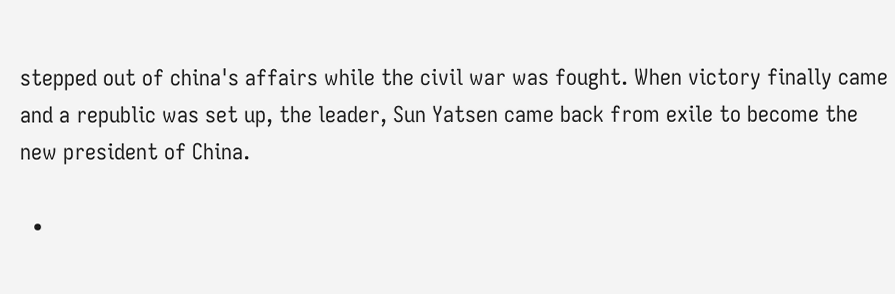stepped out of china's affairs while the civil war was fought. When victory finally came and a republic was set up, the leader, Sun Yatsen came back from exile to become the new president of China.

  •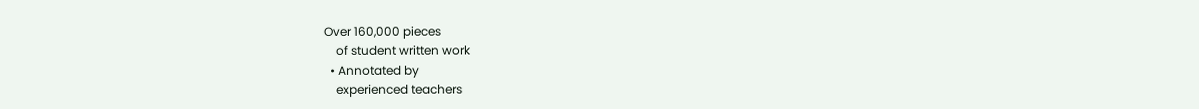Over 160,000 pieces
    of student written work
  • Annotated by
    experienced teachers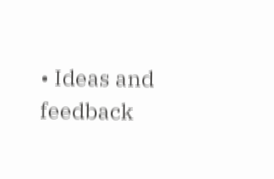• Ideas and feedback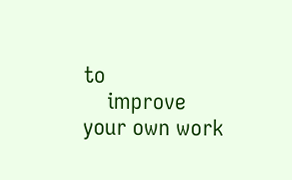to
    improve your own work